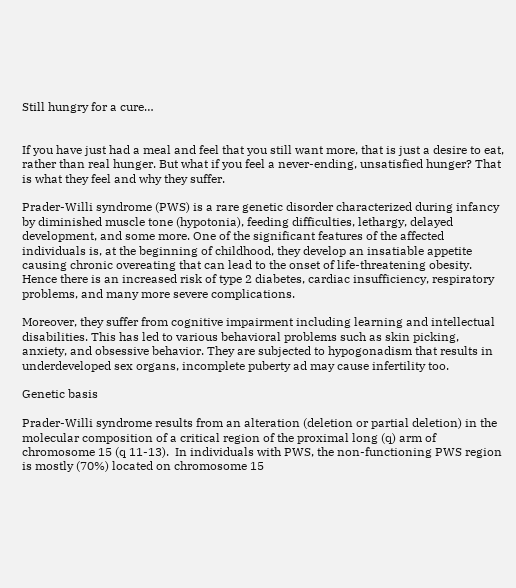Still hungry for a cure…


If you have just had a meal and feel that you still want more, that is just a desire to eat, rather than real hunger. But what if you feel a never-ending, unsatisfied hunger? That is what they feel and why they suffer.

Prader-Willi syndrome (PWS) is a rare genetic disorder characterized during infancy by diminished muscle tone (hypotonia), feeding difficulties, lethargy, delayed development, and some more. One of the significant features of the affected individuals is, at the beginning of childhood, they develop an insatiable appetite causing chronic overeating that can lead to the onset of life-threatening obesity. Hence there is an increased risk of type 2 diabetes, cardiac insufficiency, respiratory problems, and many more severe complications.

Moreover, they suffer from cognitive impairment including learning and intellectual disabilities. This has led to various behavioral problems such as skin picking, anxiety, and obsessive behavior. They are subjected to hypogonadism that results in underdeveloped sex organs, incomplete puberty ad may cause infertility too.

Genetic basis

Prader-Willi syndrome results from an alteration (deletion or partial deletion) in the molecular composition of a critical region of the proximal long (q) arm of chromosome 15 (q 11-13).  In individuals with PWS, the non-functioning PWS region is mostly (70%) located on chromosome 15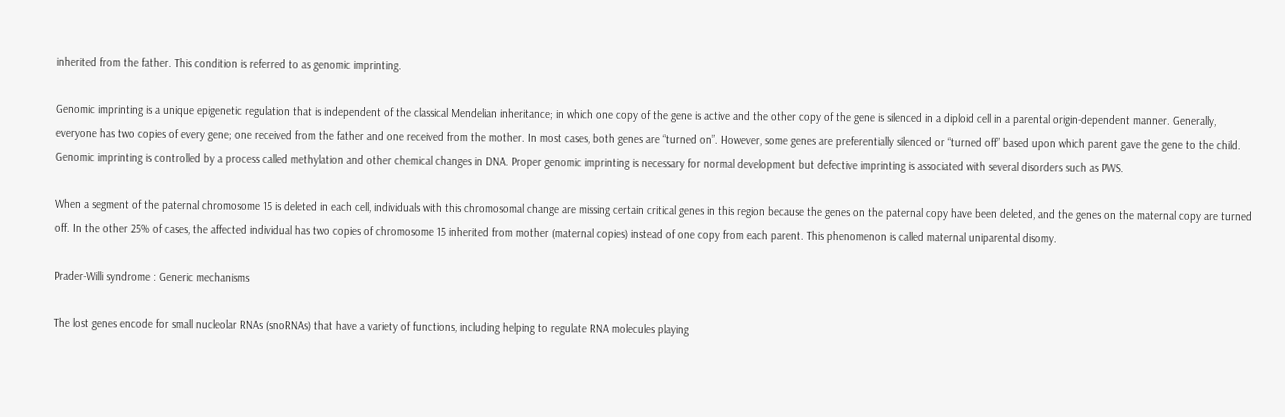inherited from the father. This condition is referred to as genomic imprinting.

Genomic imprinting is a unique epigenetic regulation that is independent of the classical Mendelian inheritance; in which one copy of the gene is active and the other copy of the gene is silenced in a diploid cell in a parental origin-dependent manner. Generally, everyone has two copies of every gene; one received from the father and one received from the mother. In most cases, both genes are “turned on”. However, some genes are preferentially silenced or “turned off” based upon which parent gave the gene to the child. Genomic imprinting is controlled by a process called methylation and other chemical changes in DNA. Proper genomic imprinting is necessary for normal development but defective imprinting is associated with several disorders such as PWS.

When a segment of the paternal chromosome 15 is deleted in each cell, individuals with this chromosomal change are missing certain critical genes in this region because the genes on the paternal copy have been deleted, and the genes on the maternal copy are turned off. In the other 25% of cases, the affected individual has two copies of chromosome 15 inherited from mother (maternal copies) instead of one copy from each parent. This phenomenon is called maternal uniparental disomy.

Prader-Willi syndrome : Generic mechanisms

The lost genes encode for small nucleolar RNAs (snoRNAs) that have a variety of functions, including helping to regulate RNA molecules playing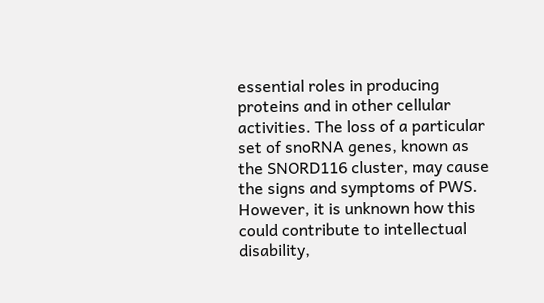essential roles in producing proteins and in other cellular activities. The loss of a particular set of snoRNA genes, known as the SNORD116 cluster, may cause the signs and symptoms of PWS. However, it is unknown how this could contribute to intellectual disability,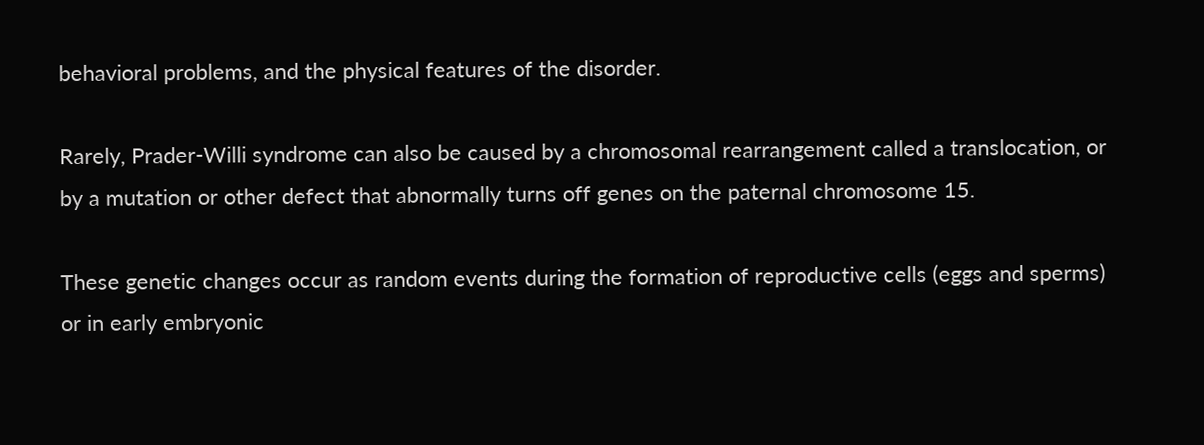behavioral problems, and the physical features of the disorder.

Rarely, Prader-Willi syndrome can also be caused by a chromosomal rearrangement called a translocation, or by a mutation or other defect that abnormally turns off genes on the paternal chromosome 15.

These genetic changes occur as random events during the formation of reproductive cells (eggs and sperms) or in early embryonic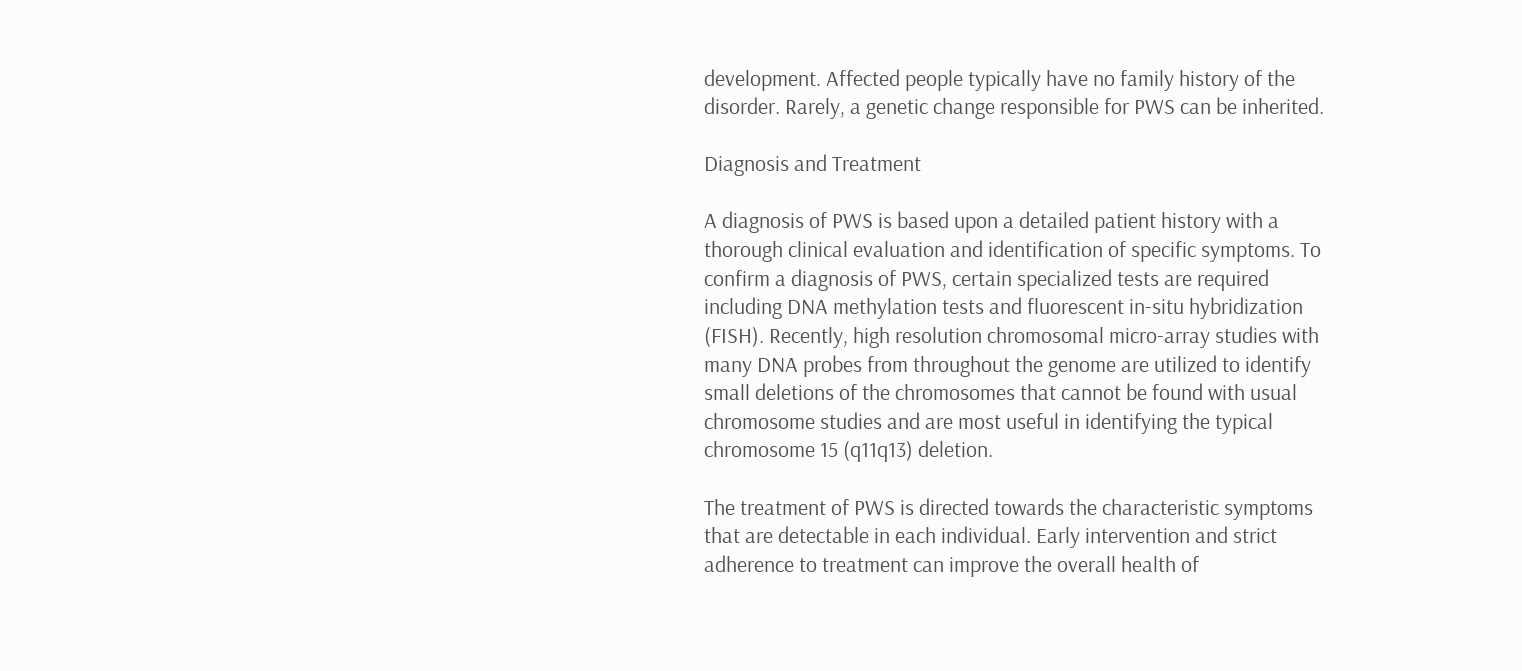development. Affected people typically have no family history of the disorder. Rarely, a genetic change responsible for PWS can be inherited.

Diagnosis and Treatment

A diagnosis of PWS is based upon a detailed patient history with a thorough clinical evaluation and identification of specific symptoms. To confirm a diagnosis of PWS, certain specialized tests are required including DNA methylation tests and fluorescent in-situ hybridization (FISH). Recently, high resolution chromosomal micro-array studies with many DNA probes from throughout the genome are utilized to identify small deletions of the chromosomes that cannot be found with usual chromosome studies and are most useful in identifying the typical chromosome 15 (q11q13) deletion.

The treatment of PWS is directed towards the characteristic symptoms that are detectable in each individual. Early intervention and strict adherence to treatment can improve the overall health of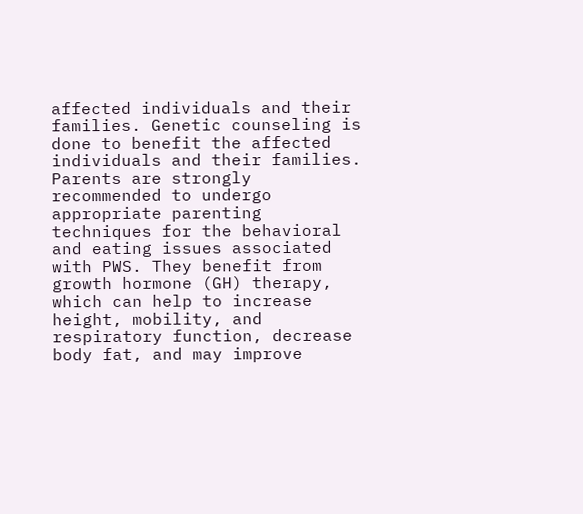affected individuals and their families. Genetic counseling is done to benefit the affected individuals and their families. Parents are strongly recommended to undergo appropriate parenting techniques for the behavioral and eating issues associated with PWS. They benefit from growth hormone (GH) therapy, which can help to increase height, mobility, and respiratory function, decrease body fat, and may improve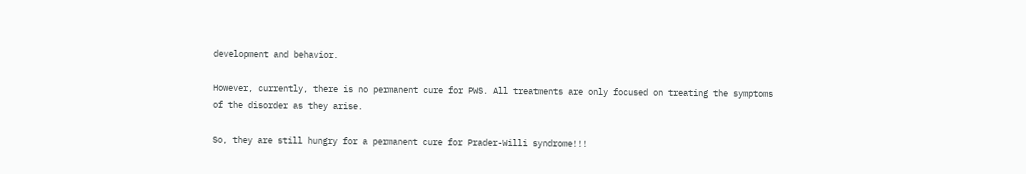development and behavior.

However, currently, there is no permanent cure for PWS. All treatments are only focused on treating the symptoms of the disorder as they arise.

So, they are still hungry for a permanent cure for Prader-Willi syndrome!!!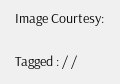Image Courtesy:

Tagged : / /